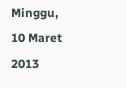Minggu, 10 Maret 2013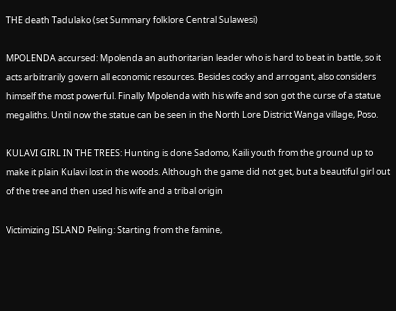THE death Tadulako (set Summary folklore Central Sulawesi)

MPOLENDA accursed: Mpolenda an authoritarian leader who is hard to beat in battle, so it acts arbitrarily govern all economic resources. Besides cocky and arrogant, also considers himself the most powerful. Finally Mpolenda with his wife and son got the curse of a statue megaliths. Until now the statue can be seen in the North Lore District Wanga village, Poso.

KULAVI GIRL IN THE TREES: Hunting is done Sadomo, Kaili youth from the ground up to make it plain Kulavi lost in the woods. Although the game did not get, but a beautiful girl out of the tree and then used his wife and a tribal origin

Victimizing ISLAND Peling: Starting from the famine,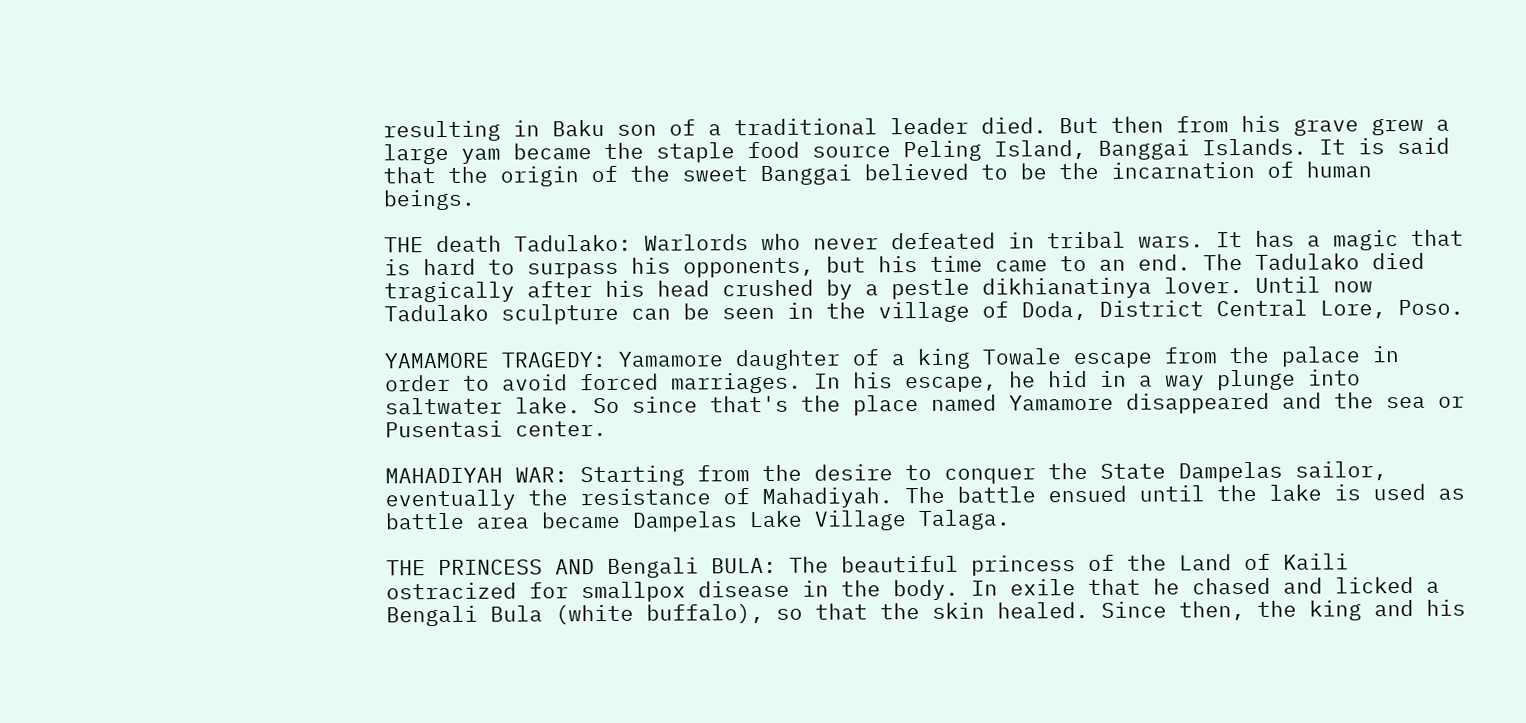resulting in Baku son of a traditional leader died. But then from his grave grew a large yam became the staple food source Peling Island, Banggai Islands. It is said that the origin of the sweet Banggai believed to be the incarnation of human beings.

THE death Tadulako: Warlords who never defeated in tribal wars. It has a magic that is hard to surpass his opponents, but his time came to an end. The Tadulako died tragically after his head crushed by a pestle dikhianatinya lover. Until now Tadulako sculpture can be seen in the village of Doda, District Central Lore, Poso.

YAMAMORE TRAGEDY: Yamamore daughter of a king Towale escape from the palace in order to avoid forced marriages. In his escape, he hid in a way plunge into saltwater lake. So since that's the place named Yamamore disappeared and the sea or Pusentasi center.

MAHADIYAH WAR: Starting from the desire to conquer the State Dampelas sailor, eventually the resistance of Mahadiyah. The battle ensued until the lake is used as battle area became Dampelas Lake Village Talaga.

THE PRINCESS AND Bengali BULA: The beautiful princess of the Land of Kaili ostracized for smallpox disease in the body. In exile that he chased and licked a Bengali Bula (white buffalo), so that the skin healed. Since then, the king and his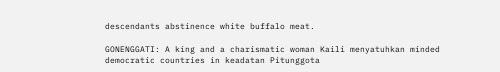descendants abstinence white buffalo meat.

GONENGGATI: A king and a charismatic woman Kaili menyatuhkan minded democratic countries in keadatan Pitunggota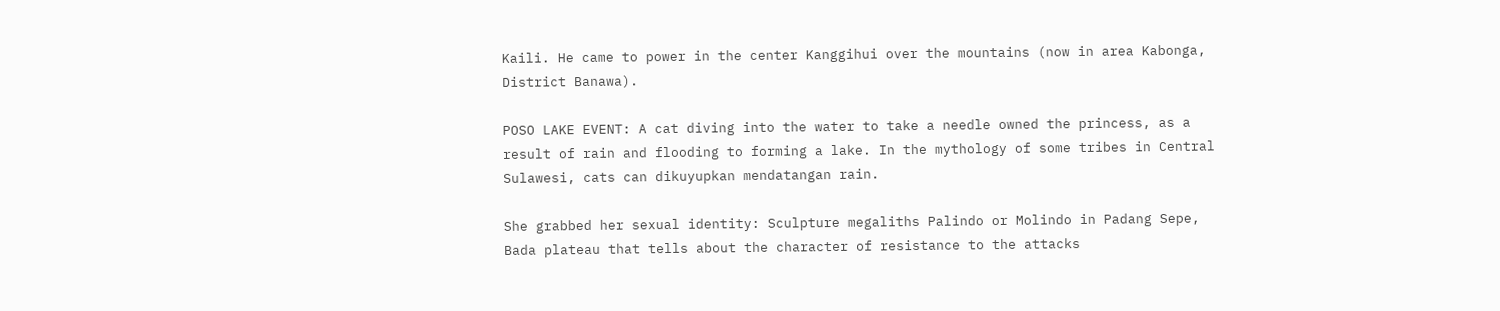Kaili. He came to power in the center Kanggihui over the mountains (now in area Kabonga, District Banawa).

POSO LAKE EVENT: A cat diving into the water to take a needle owned the princess, as a result of rain and flooding to forming a lake. In the mythology of some tribes in Central Sulawesi, cats can dikuyupkan mendatangan rain.

She grabbed her sexual identity: Sculpture megaliths Palindo or Molindo in Padang Sepe, Bada plateau that tells about the character of resistance to the attacks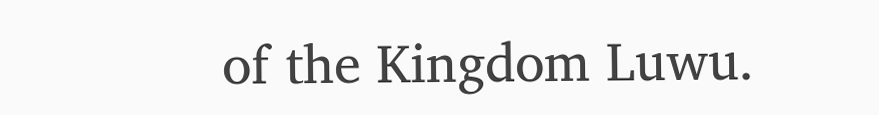of the Kingdom Luwu.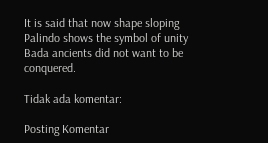It is said that now shape sloping Palindo shows the symbol of unity Bada ancients did not want to be conquered.

Tidak ada komentar:

Posting Komentar